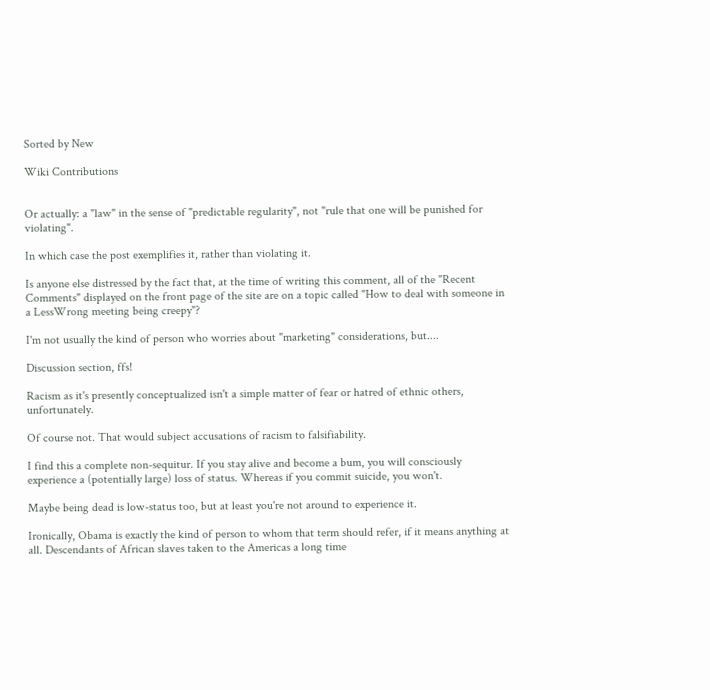Sorted by New

Wiki Contributions


Or actually: a "law" in the sense of "predictable regularity", not "rule that one will be punished for violating".

In which case the post exemplifies it, rather than violating it.

Is anyone else distressed by the fact that, at the time of writing this comment, all of the "Recent Comments" displayed on the front page of the site are on a topic called "How to deal with someone in a LessWrong meeting being creepy"?

I'm not usually the kind of person who worries about "marketing" considerations, but....

Discussion section, ffs!

Racism as it's presently conceptualized isn't a simple matter of fear or hatred of ethnic others, unfortunately.

Of course not. That would subject accusations of racism to falsifiability.

I find this a complete non-sequitur. If you stay alive and become a bum, you will consciously experience a (potentially large) loss of status. Whereas if you commit suicide, you won't.

Maybe being dead is low-status too, but at least you're not around to experience it.

Ironically, Obama is exactly the kind of person to whom that term should refer, if it means anything at all. Descendants of African slaves taken to the Americas a long time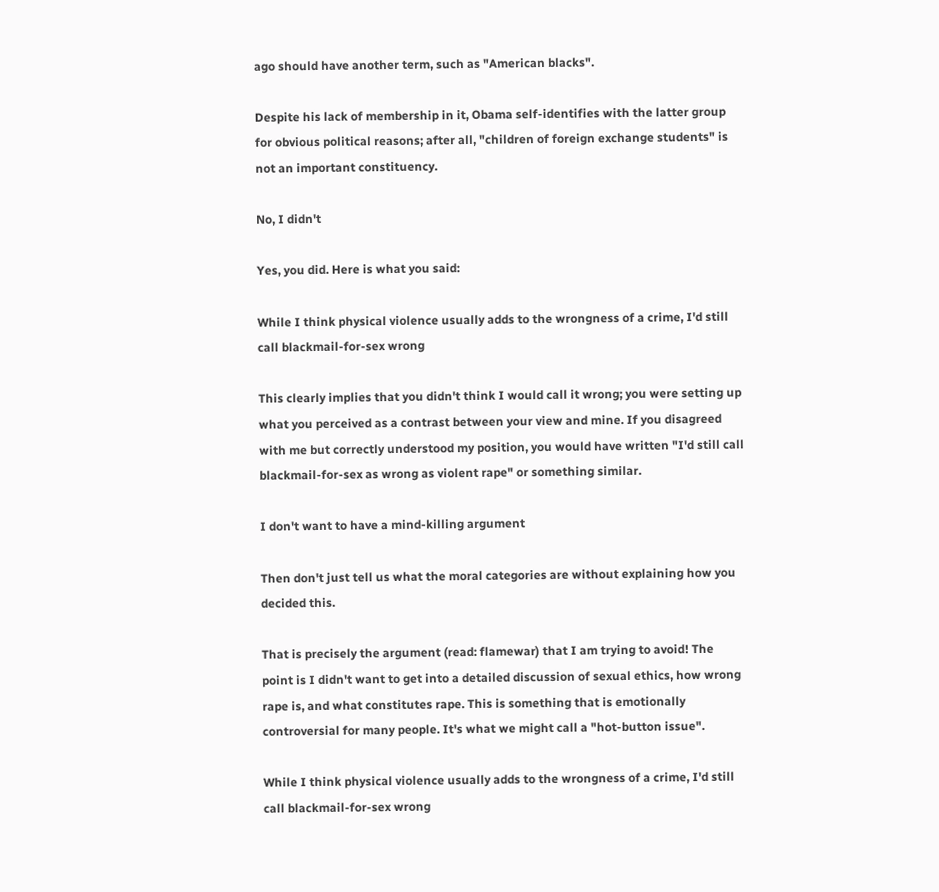ago should have another term, such as "American blacks".

Despite his lack of membership in it, Obama self-identifies with the latter group for obvious political reasons; after all, "children of foreign exchange students" is not an important constituency.

No, I didn't

Yes, you did. Here is what you said:

While I think physical violence usually adds to the wrongness of a crime, I'd still call blackmail-for-sex wrong

This clearly implies that you didn't think I would call it wrong; you were setting up what you perceived as a contrast between your view and mine. If you disagreed with me but correctly understood my position, you would have written "I'd still call blackmail-for-sex as wrong as violent rape" or something similar.

I don't want to have a mind-killing argument

Then don't just tell us what the moral categories are without explaining how you decided this.

That is precisely the argument (read: flamewar) that I am trying to avoid! The point is I didn't want to get into a detailed discussion of sexual ethics, how wrong rape is, and what constitutes rape. This is something that is emotionally controversial for many people. It's what we might call a "hot-button issue".

While I think physical violence usually adds to the wrongness of a crime, I'd still call blackmail-for-sex wrong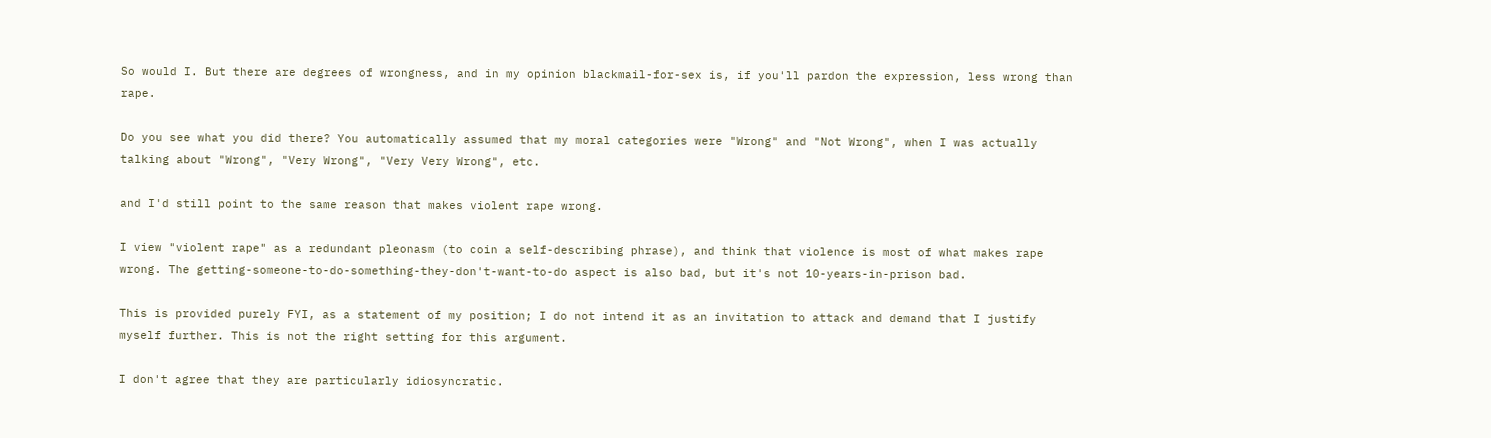So would I. But there are degrees of wrongness, and in my opinion blackmail-for-sex is, if you'll pardon the expression, less wrong than rape.

Do you see what you did there? You automatically assumed that my moral categories were "Wrong" and "Not Wrong", when I was actually talking about "Wrong", "Very Wrong", "Very Very Wrong", etc.

and I'd still point to the same reason that makes violent rape wrong.

I view "violent rape" as a redundant pleonasm (to coin a self-describing phrase), and think that violence is most of what makes rape wrong. The getting-someone-to-do-something-they-don't-want-to-do aspect is also bad, but it's not 10-years-in-prison bad.

This is provided purely FYI, as a statement of my position; I do not intend it as an invitation to attack and demand that I justify myself further. This is not the right setting for this argument.

I don't agree that they are particularly idiosyncratic.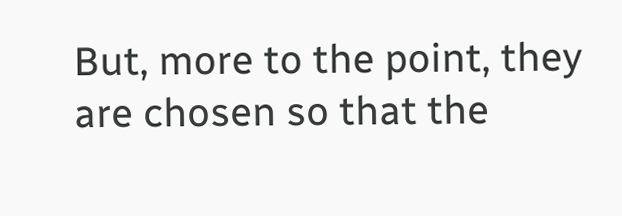But, more to the point, they are chosen so that the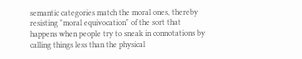semantic categories match the moral ones, thereby resisting "moral equivocation" of the sort that happens when people try to sneak in connotations by calling things less than the physical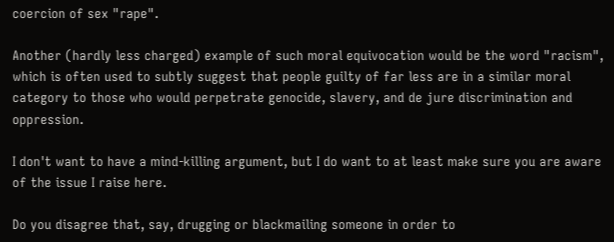coercion of sex "rape".

Another (hardly less charged) example of such moral equivocation would be the word "racism", which is often used to subtly suggest that people guilty of far less are in a similar moral category to those who would perpetrate genocide, slavery, and de jure discrimination and oppression.

I don't want to have a mind-killing argument, but I do want to at least make sure you are aware of the issue I raise here.

Do you disagree that, say, drugging or blackmailing someone in order to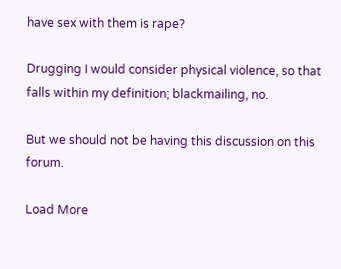have sex with them is rape?

Drugging I would consider physical violence, so that falls within my definition; blackmailing, no.

But we should not be having this discussion on this forum.

Load More